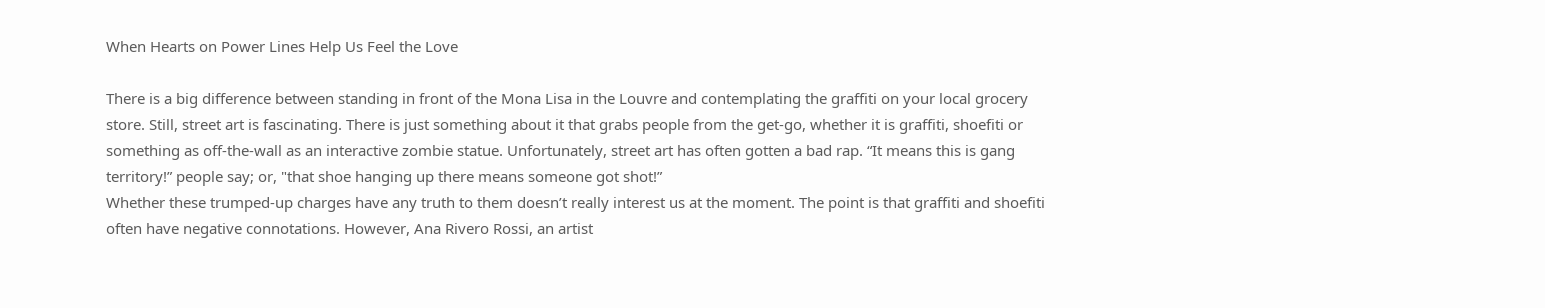When Hearts on Power Lines Help Us Feel the Love

There is a big difference between standing in front of the Mona Lisa in the Louvre and contemplating the graffiti on your local grocery store. Still, street art is fascinating. There is just something about it that grabs people from the get-go, whether it is graffiti, shoefiti or something as off-the-wall as an interactive zombie statue. Unfortunately, street art has often gotten a bad rap. “It means this is gang territory!” people say; or, "that shoe hanging up there means someone got shot!”
Whether these trumped-up charges have any truth to them doesn’t really interest us at the moment. The point is that graffiti and shoefiti often have negative connotations. However, Ana Rivero Rossi, an artist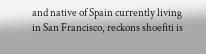and native of Spain currently living in San Francisco, reckons shoefiti is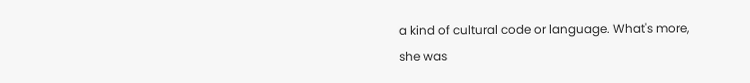a kind of cultural code or language. What's more, she was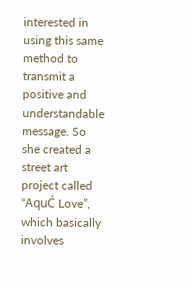interested in using this same method to transmit a positive and understandable message. So she created a street art project called “AquĆ Love”, which basically involves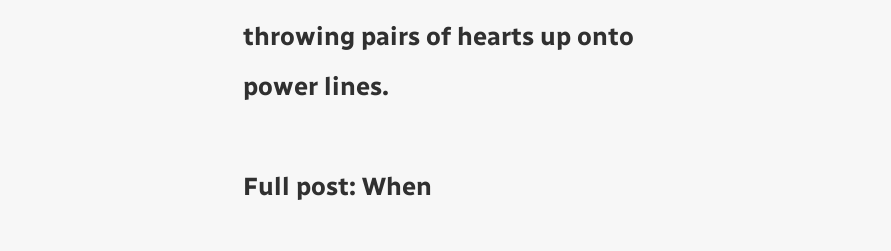throwing pairs of hearts up onto power lines.

Full post: When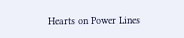Hearts on Power Lines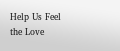Help Us Feel the Love